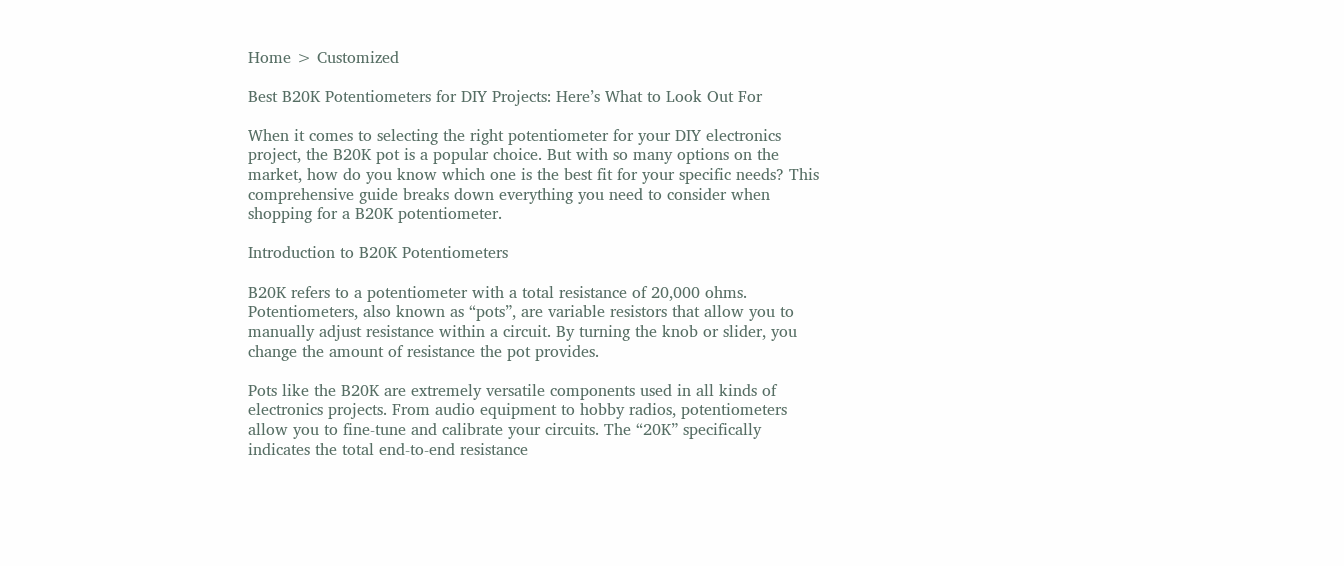Home > Customized

Best B20K Potentiometers for DIY Projects: Here’s What to Look Out For

When it comes to selecting the right potentiometer for your DIY electronics project, the B20K pot is a popular choice. But with so many options on the market, how do you know which one is the best fit for your specific needs? This comprehensive guide breaks down everything you need to consider when shopping for a B20K potentiometer.

Introduction to B20K Potentiometers

B20K refers to a potentiometer with a total resistance of 20,000 ohms. Potentiometers, also known as “pots”, are variable resistors that allow you to manually adjust resistance within a circuit. By turning the knob or slider, you change the amount of resistance the pot provides.

Pots like the B20K are extremely versatile components used in all kinds of electronics projects. From audio equipment to hobby radios, potentiometers allow you to fine-tune and calibrate your circuits. The “20K” specifically indicates the total end-to-end resistance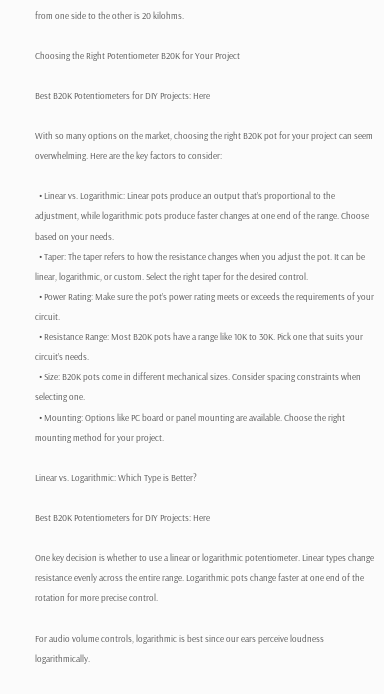from one side to the other is 20 kilohms.

Choosing the Right Potentiometer B20K for Your Project

Best B20K Potentiometers for DIY Projects: Here

With so many options on the market, choosing the right B20K pot for your project can seem overwhelming. Here are the key factors to consider:

  • Linear vs. Logarithmic: Linear pots produce an output that’s proportional to the adjustment, while logarithmic pots produce faster changes at one end of the range. Choose based on your needs.
  • Taper: The taper refers to how the resistance changes when you adjust the pot. It can be linear, logarithmic, or custom. Select the right taper for the desired control.
  • Power Rating: Make sure the pot’s power rating meets or exceeds the requirements of your circuit.
  • Resistance Range: Most B20K pots have a range like 10K to 30K. Pick one that suits your circuit’s needs.
  • Size: B20K pots come in different mechanical sizes. Consider spacing constraints when selecting one.
  • Mounting: Options like PC board or panel mounting are available. Choose the right mounting method for your project.

Linear vs. Logarithmic: Which Type is Better?

Best B20K Potentiometers for DIY Projects: Here

One key decision is whether to use a linear or logarithmic potentiometer. Linear types change resistance evenly across the entire range. Logarithmic pots change faster at one end of the rotation for more precise control.

For audio volume controls, logarithmic is best since our ears perceive loudness logarithmically.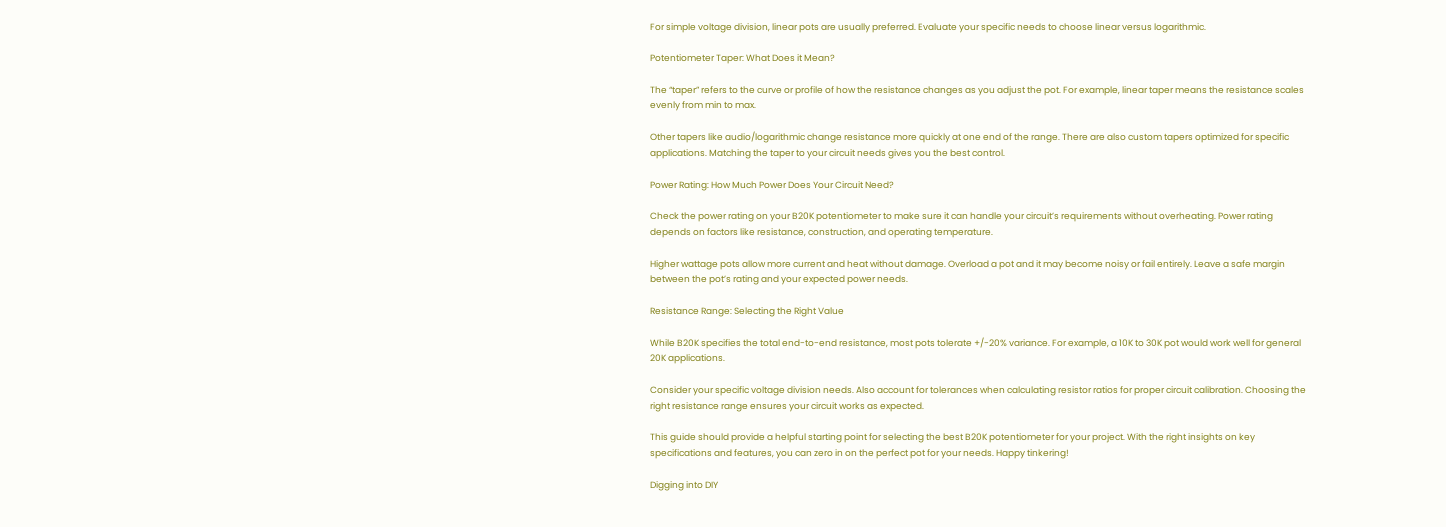For simple voltage division, linear pots are usually preferred. Evaluate your specific needs to choose linear versus logarithmic.

Potentiometer Taper: What Does it Mean?

The “taper” refers to the curve or profile of how the resistance changes as you adjust the pot. For example, linear taper means the resistance scales evenly from min to max.

Other tapers like audio/logarithmic change resistance more quickly at one end of the range. There are also custom tapers optimized for specific applications. Matching the taper to your circuit needs gives you the best control.

Power Rating: How Much Power Does Your Circuit Need?

Check the power rating on your B20K potentiometer to make sure it can handle your circuit’s requirements without overheating. Power rating depends on factors like resistance, construction, and operating temperature.

Higher wattage pots allow more current and heat without damage. Overload a pot and it may become noisy or fail entirely. Leave a safe margin between the pot’s rating and your expected power needs.

Resistance Range: Selecting the Right Value

While B20K specifies the total end-to-end resistance, most pots tolerate +/-20% variance. For example, a 10K to 30K pot would work well for general 20K applications.

Consider your specific voltage division needs. Also account for tolerances when calculating resistor ratios for proper circuit calibration. Choosing the right resistance range ensures your circuit works as expected.

This guide should provide a helpful starting point for selecting the best B20K potentiometer for your project. With the right insights on key specifications and features, you can zero in on the perfect pot for your needs. Happy tinkering!

Digging into DIY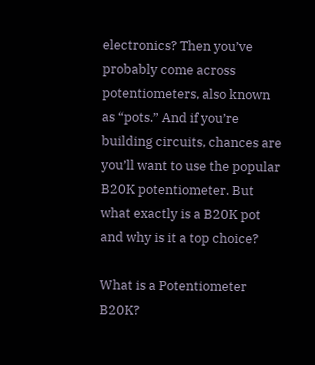electronics? Then you’ve probably come across potentiometers, also known as “pots.” And if you’re building circuits, chances are you’ll want to use the popular B20K potentiometer. But what exactly is a B20K pot and why is it a top choice?

What is a Potentiometer B20K?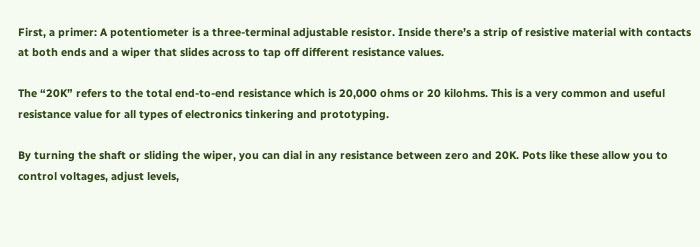First, a primer: A potentiometer is a three-terminal adjustable resistor. Inside there’s a strip of resistive material with contacts at both ends and a wiper that slides across to tap off different resistance values.

The “20K” refers to the total end-to-end resistance which is 20,000 ohms or 20 kilohms. This is a very common and useful resistance value for all types of electronics tinkering and prototyping.

By turning the shaft or sliding the wiper, you can dial in any resistance between zero and 20K. Pots like these allow you to control voltages, adjust levels,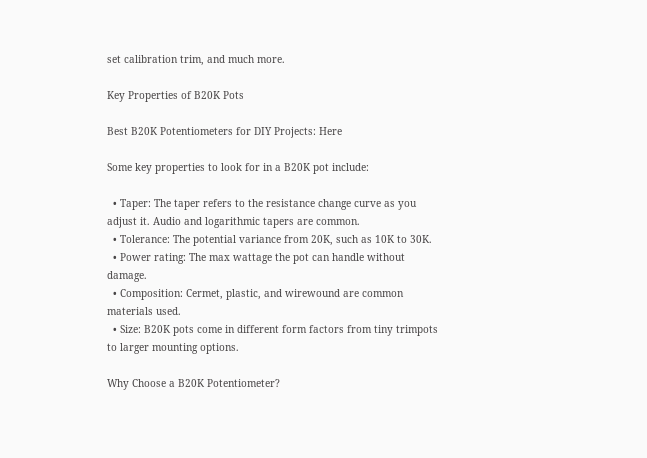set calibration trim, and much more.

Key Properties of B20K Pots

Best B20K Potentiometers for DIY Projects: Here

Some key properties to look for in a B20K pot include:

  • Taper: The taper refers to the resistance change curve as you adjust it. Audio and logarithmic tapers are common.
  • Tolerance: The potential variance from 20K, such as 10K to 30K.
  • Power rating: The max wattage the pot can handle without damage.
  • Composition: Cermet, plastic, and wirewound are common materials used.
  • Size: B20K pots come in different form factors from tiny trimpots to larger mounting options.

Why Choose a B20K Potentiometer?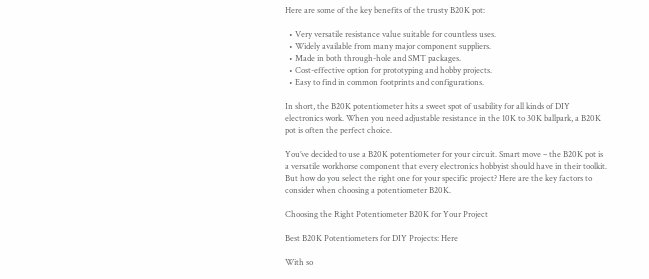Here are some of the key benefits of the trusty B20K pot:

  • Very versatile resistance value suitable for countless uses.
  • Widely available from many major component suppliers.
  • Made in both through-hole and SMT packages.
  • Cost-effective option for prototyping and hobby projects.
  • Easy to find in common footprints and configurations.

In short, the B20K potentiometer hits a sweet spot of usability for all kinds of DIY electronics work. When you need adjustable resistance in the 10K to 30K ballpark, a B20K pot is often the perfect choice.

You’ve decided to use a B20K potentiometer for your circuit. Smart move – the B20K pot is a versatile workhorse component that every electronics hobbyist should have in their toolkit. But how do you select the right one for your specific project? Here are the key factors to consider when choosing a potentiometer B20K.

Choosing the Right Potentiometer B20K for Your Project

Best B20K Potentiometers for DIY Projects: Here

With so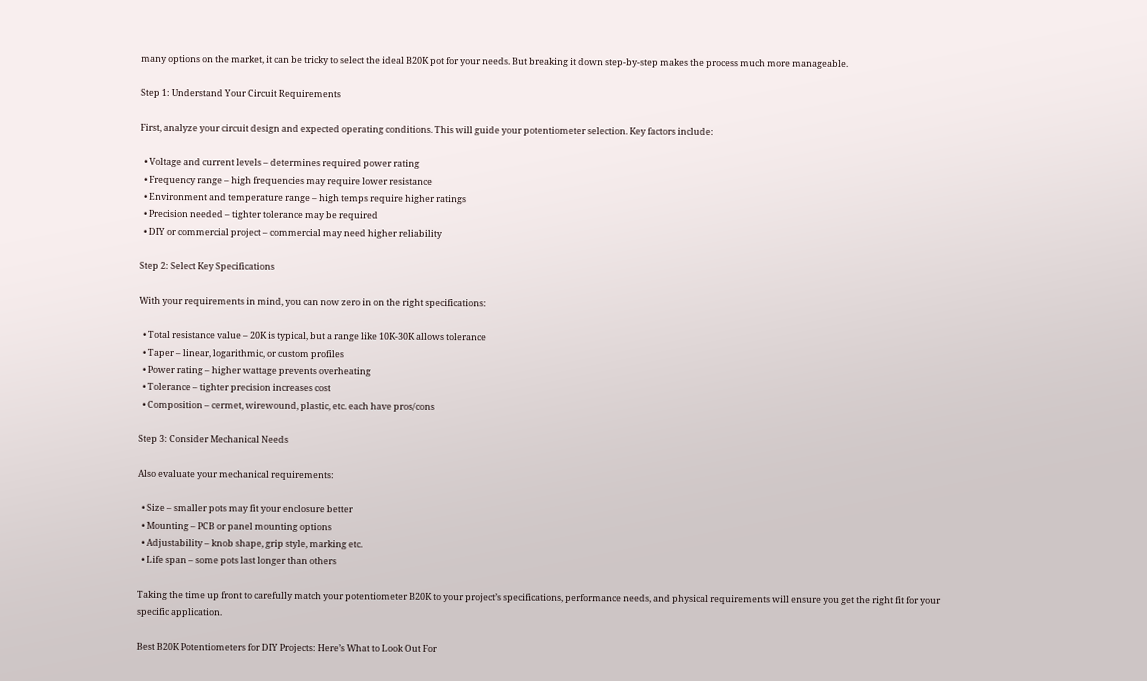many options on the market, it can be tricky to select the ideal B20K pot for your needs. But breaking it down step-by-step makes the process much more manageable.

Step 1: Understand Your Circuit Requirements

First, analyze your circuit design and expected operating conditions. This will guide your potentiometer selection. Key factors include:

  • Voltage and current levels – determines required power rating
  • Frequency range – high frequencies may require lower resistance
  • Environment and temperature range – high temps require higher ratings
  • Precision needed – tighter tolerance may be required
  • DIY or commercial project – commercial may need higher reliability

Step 2: Select Key Specifications

With your requirements in mind, you can now zero in on the right specifications:

  • Total resistance value – 20K is typical, but a range like 10K-30K allows tolerance
  • Taper – linear, logarithmic, or custom profiles
  • Power rating – higher wattage prevents overheating
  • Tolerance – tighter precision increases cost
  • Composition – cermet, wirewound, plastic, etc. each have pros/cons

Step 3: Consider Mechanical Needs

Also evaluate your mechanical requirements:

  • Size – smaller pots may fit your enclosure better
  • Mounting – PCB or panel mounting options
  • Adjustability – knob shape, grip style, marking etc.
  • Life span – some pots last longer than others

Taking the time up front to carefully match your potentiometer B20K to your project’s specifications, performance needs, and physical requirements will ensure you get the right fit for your specific application.

Best B20K Potentiometers for DIY Projects: Here’s What to Look Out For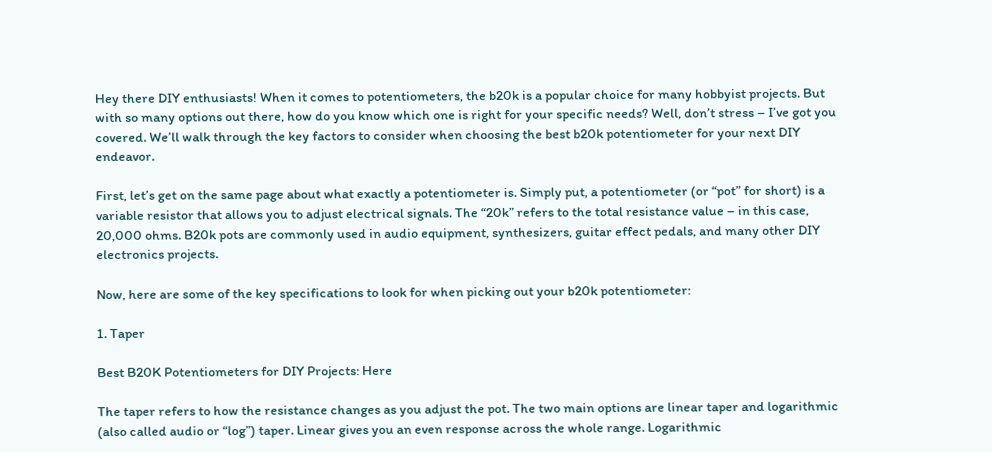Hey there DIY enthusiasts! When it comes to potentiometers, the b20k is a popular choice for many hobbyist projects. But with so many options out there, how do you know which one is right for your specific needs? Well, don’t stress – I’ve got you covered. We’ll walk through the key factors to consider when choosing the best b20k potentiometer for your next DIY endeavor.

First, let’s get on the same page about what exactly a potentiometer is. Simply put, a potentiometer (or “pot” for short) is a variable resistor that allows you to adjust electrical signals. The “20k” refers to the total resistance value – in this case, 20,000 ohms. B20k pots are commonly used in audio equipment, synthesizers, guitar effect pedals, and many other DIY electronics projects.

Now, here are some of the key specifications to look for when picking out your b20k potentiometer:

1. Taper

Best B20K Potentiometers for DIY Projects: Here

The taper refers to how the resistance changes as you adjust the pot. The two main options are linear taper and logarithmic (also called audio or “log”) taper. Linear gives you an even response across the whole range. Logarithmic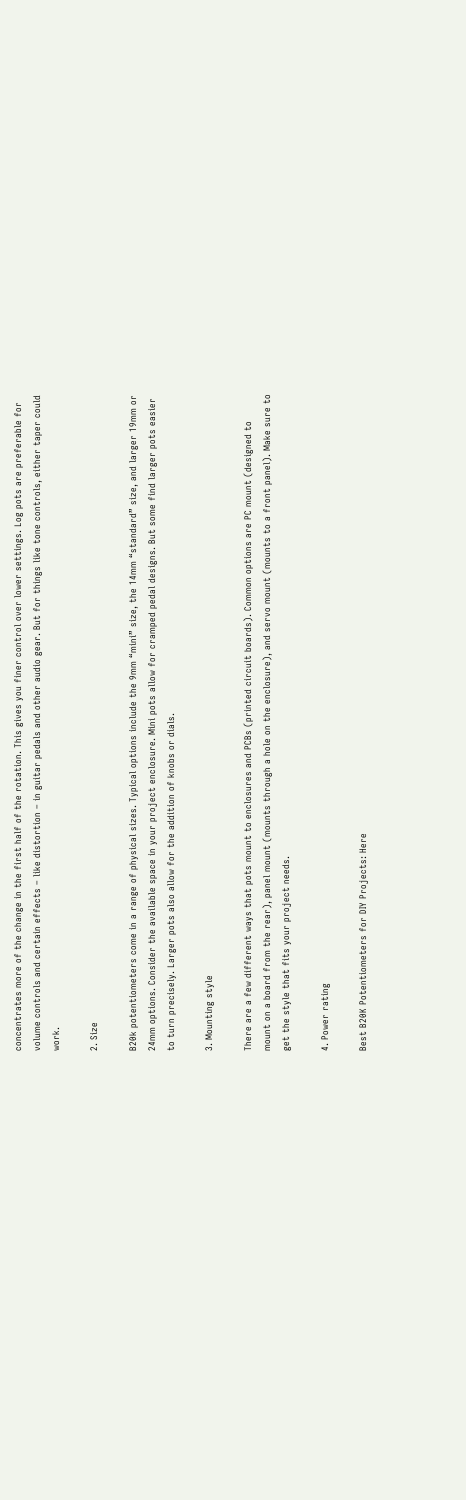concentrates more of the change in the first half of the rotation. This gives you finer control over lower settings. Log pots are preferable for volume controls and certain effects – like distortion – in guitar pedals and other audio gear. But for things like tone controls, either taper could work.

2. Size

B20k potentiometers come in a range of physical sizes. Typical options include the 9mm “mini” size, the 14mm “standard” size, and larger 19mm or 24mm options. Consider the available space in your project enclosure. Mini pots allow for cramped pedal designs. But some find larger pots easier to turn precisely. Larger pots also allow for the addition of knobs or dials.

3. Mounting style

There are a few different ways that pots mount to enclosures and PCBs (printed circuit boards). Common options are PC mount (designed to mount on a board from the rear), panel mount (mounts through a hole on the enclosure), and servo mount (mounts to a front panel). Make sure to get the style that fits your project needs.

4. Power rating

Best B20K Potentiometers for DIY Projects: Here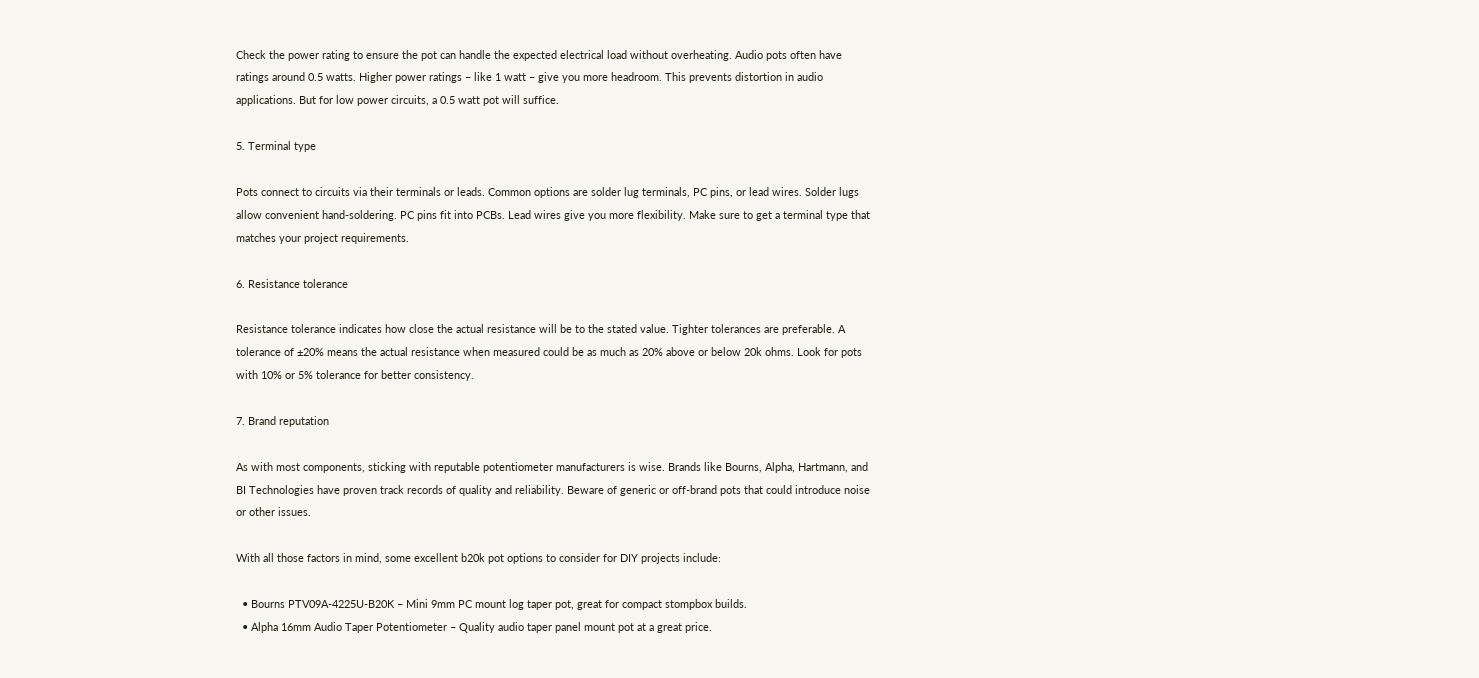Check the power rating to ensure the pot can handle the expected electrical load without overheating. Audio pots often have ratings around 0.5 watts. Higher power ratings – like 1 watt – give you more headroom. This prevents distortion in audio applications. But for low power circuits, a 0.5 watt pot will suffice.

5. Terminal type

Pots connect to circuits via their terminals or leads. Common options are solder lug terminals, PC pins, or lead wires. Solder lugs allow convenient hand-soldering. PC pins fit into PCBs. Lead wires give you more flexibility. Make sure to get a terminal type that matches your project requirements.

6. Resistance tolerance

Resistance tolerance indicates how close the actual resistance will be to the stated value. Tighter tolerances are preferable. A tolerance of ±20% means the actual resistance when measured could be as much as 20% above or below 20k ohms. Look for pots with 10% or 5% tolerance for better consistency.

7. Brand reputation

As with most components, sticking with reputable potentiometer manufacturers is wise. Brands like Bourns, Alpha, Hartmann, and BI Technologies have proven track records of quality and reliability. Beware of generic or off-brand pots that could introduce noise or other issues.

With all those factors in mind, some excellent b20k pot options to consider for DIY projects include:

  • Bourns PTV09A-4225U-B20K – Mini 9mm PC mount log taper pot, great for compact stompbox builds.
  • Alpha 16mm Audio Taper Potentiometer – Quality audio taper panel mount pot at a great price.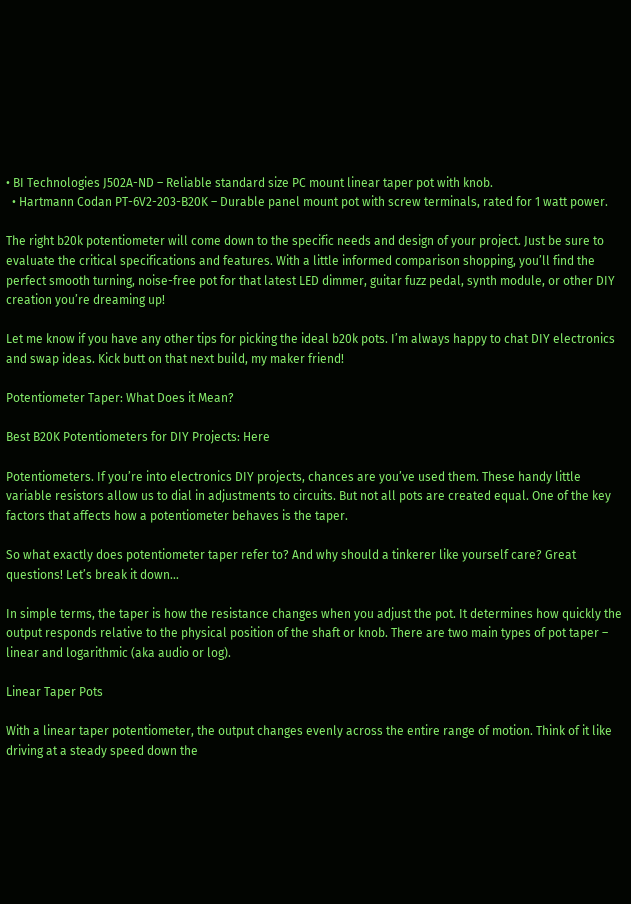• BI Technologies J502A-ND – Reliable standard size PC mount linear taper pot with knob.
  • Hartmann Codan PT-6V2-203-B20K – Durable panel mount pot with screw terminals, rated for 1 watt power.

The right b20k potentiometer will come down to the specific needs and design of your project. Just be sure to evaluate the critical specifications and features. With a little informed comparison shopping, you’ll find the perfect smooth turning, noise-free pot for that latest LED dimmer, guitar fuzz pedal, synth module, or other DIY creation you’re dreaming up!

Let me know if you have any other tips for picking the ideal b20k pots. I’m always happy to chat DIY electronics and swap ideas. Kick butt on that next build, my maker friend!

Potentiometer Taper: What Does it Mean?

Best B20K Potentiometers for DIY Projects: Here

Potentiometers. If you’re into electronics DIY projects, chances are you’ve used them. These handy little variable resistors allow us to dial in adjustments to circuits. But not all pots are created equal. One of the key factors that affects how a potentiometer behaves is the taper.

So what exactly does potentiometer taper refer to? And why should a tinkerer like yourself care? Great questions! Let’s break it down…

In simple terms, the taper is how the resistance changes when you adjust the pot. It determines how quickly the output responds relative to the physical position of the shaft or knob. There are two main types of pot taper – linear and logarithmic (aka audio or log).

Linear Taper Pots

With a linear taper potentiometer, the output changes evenly across the entire range of motion. Think of it like driving at a steady speed down the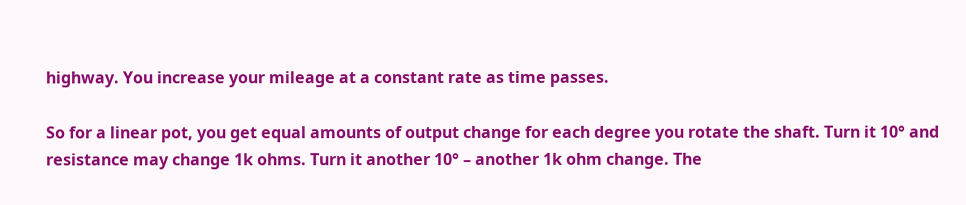highway. You increase your mileage at a constant rate as time passes.

So for a linear pot, you get equal amounts of output change for each degree you rotate the shaft. Turn it 10° and resistance may change 1k ohms. Turn it another 10° – another 1k ohm change. The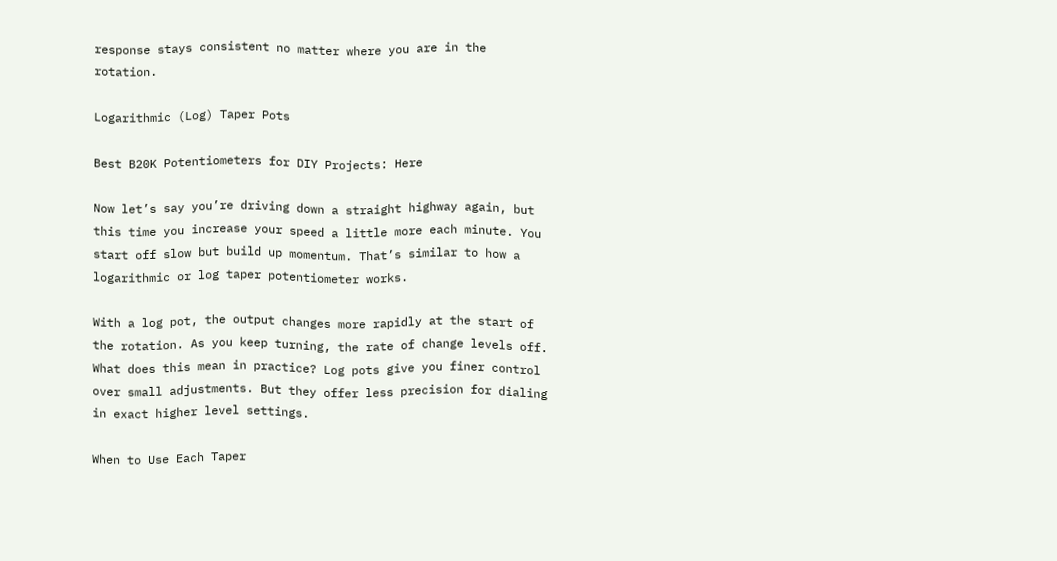response stays consistent no matter where you are in the rotation.

Logarithmic (Log) Taper Pots

Best B20K Potentiometers for DIY Projects: Here

Now let’s say you’re driving down a straight highway again, but this time you increase your speed a little more each minute. You start off slow but build up momentum. That’s similar to how a logarithmic or log taper potentiometer works.

With a log pot, the output changes more rapidly at the start of the rotation. As you keep turning, the rate of change levels off. What does this mean in practice? Log pots give you finer control over small adjustments. But they offer less precision for dialing in exact higher level settings.

When to Use Each Taper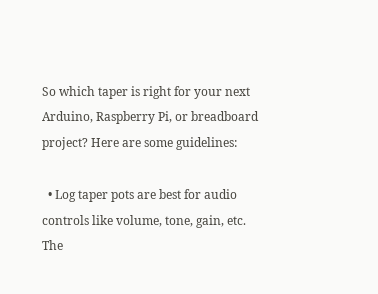So which taper is right for your next Arduino, Raspberry Pi, or breadboard project? Here are some guidelines:

  • Log taper pots are best for audio controls like volume, tone, gain, etc. The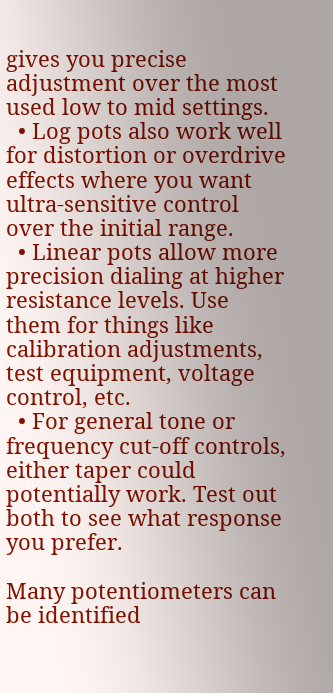gives you precise adjustment over the most used low to mid settings.
  • Log pots also work well for distortion or overdrive effects where you want ultra-sensitive control over the initial range.
  • Linear pots allow more precision dialing at higher resistance levels. Use them for things like calibration adjustments, test equipment, voltage control, etc.
  • For general tone or frequency cut-off controls, either taper could potentially work. Test out both to see what response you prefer.

Many potentiometers can be identified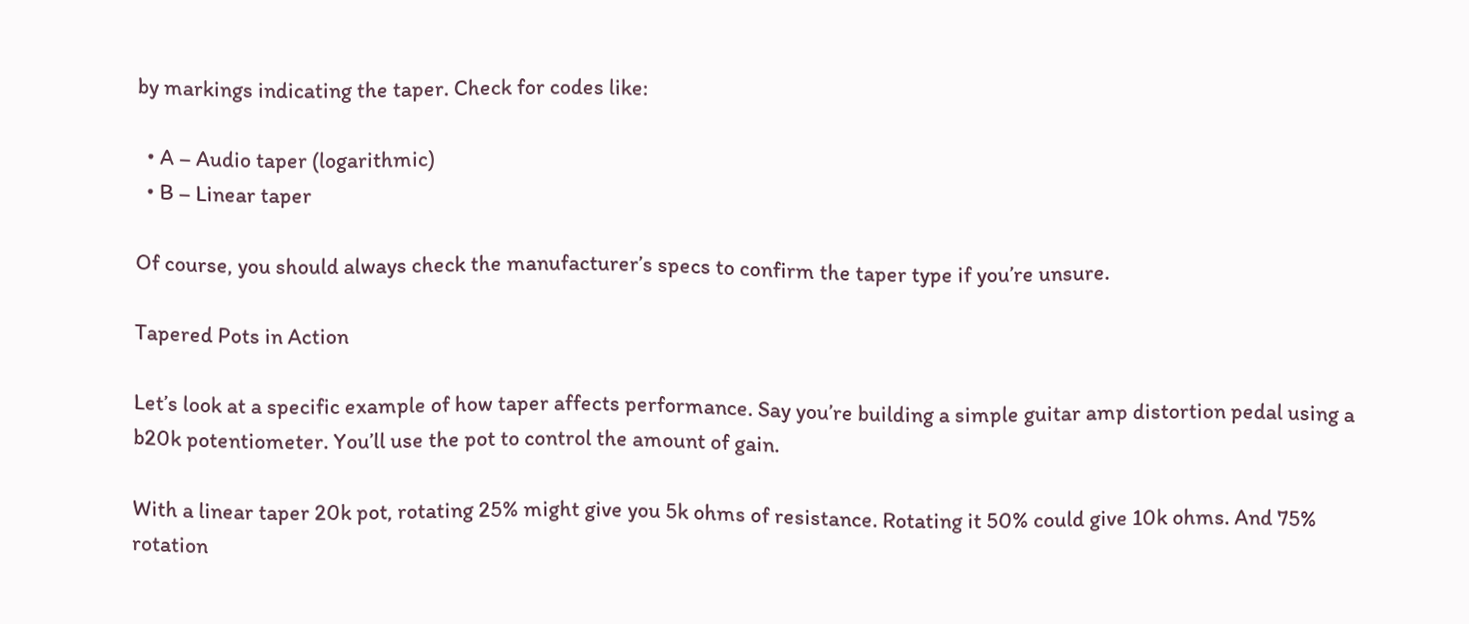by markings indicating the taper. Check for codes like:

  • A – Audio taper (logarithmic)
  • B – Linear taper

Of course, you should always check the manufacturer’s specs to confirm the taper type if you’re unsure.

Tapered Pots in Action

Let’s look at a specific example of how taper affects performance. Say you’re building a simple guitar amp distortion pedal using a b20k potentiometer. You’ll use the pot to control the amount of gain.

With a linear taper 20k pot, rotating 25% might give you 5k ohms of resistance. Rotating it 50% could give 10k ohms. And 75% rotation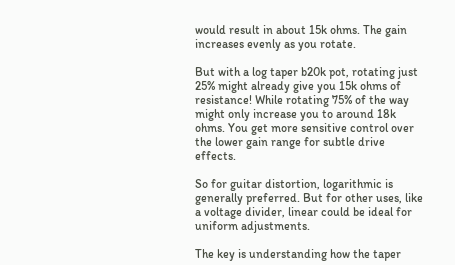would result in about 15k ohms. The gain increases evenly as you rotate.

But with a log taper b20k pot, rotating just 25% might already give you 15k ohms of resistance! While rotating 75% of the way might only increase you to around 18k ohms. You get more sensitive control over the lower gain range for subtle drive effects.

So for guitar distortion, logarithmic is generally preferred. But for other uses, like a voltage divider, linear could be ideal for uniform adjustments.

The key is understanding how the taper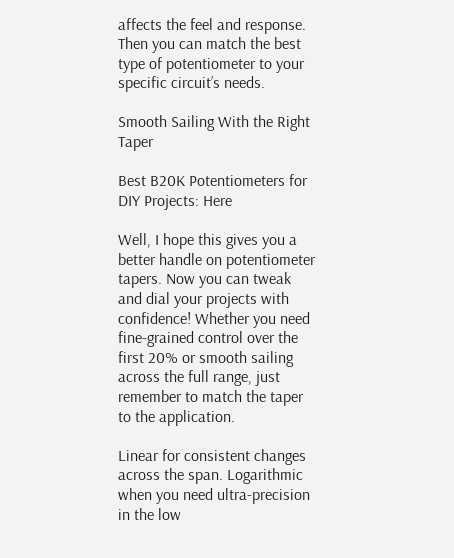affects the feel and response. Then you can match the best type of potentiometer to your specific circuit’s needs.

Smooth Sailing With the Right Taper

Best B20K Potentiometers for DIY Projects: Here

Well, I hope this gives you a better handle on potentiometer tapers. Now you can tweak and dial your projects with confidence! Whether you need fine-grained control over the first 20% or smooth sailing across the full range, just remember to match the taper to the application.

Linear for consistent changes across the span. Logarithmic when you need ultra-precision in the low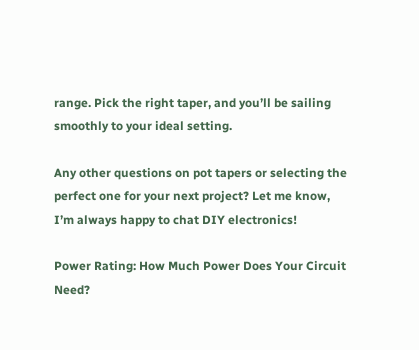range. Pick the right taper, and you’ll be sailing smoothly to your ideal setting.

Any other questions on pot tapers or selecting the perfect one for your next project? Let me know, I’m always happy to chat DIY electronics!

Power Rating: How Much Power Does Your Circuit Need?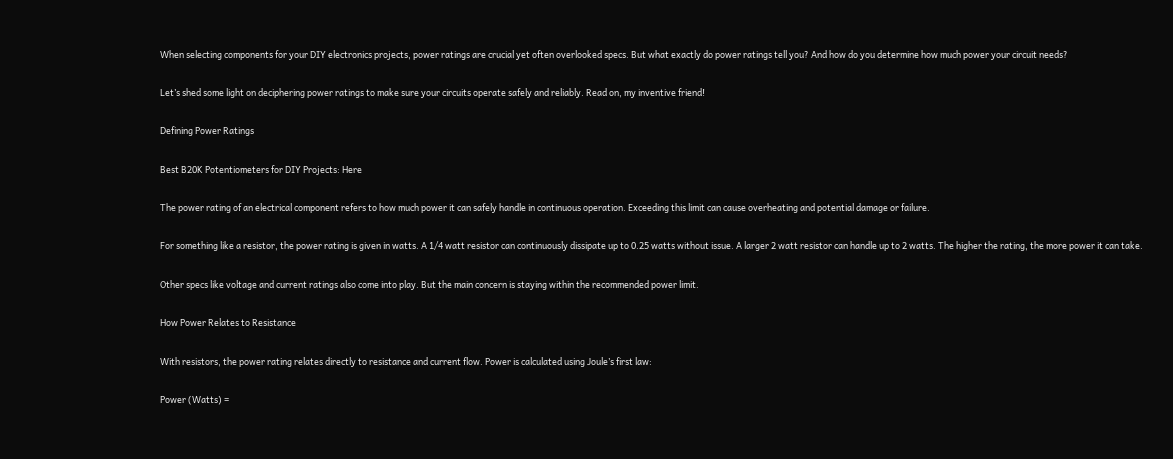When selecting components for your DIY electronics projects, power ratings are crucial yet often overlooked specs. But what exactly do power ratings tell you? And how do you determine how much power your circuit needs?

Let’s shed some light on deciphering power ratings to make sure your circuits operate safely and reliably. Read on, my inventive friend!

Defining Power Ratings

Best B20K Potentiometers for DIY Projects: Here

The power rating of an electrical component refers to how much power it can safely handle in continuous operation. Exceeding this limit can cause overheating and potential damage or failure.

For something like a resistor, the power rating is given in watts. A 1/4 watt resistor can continuously dissipate up to 0.25 watts without issue. A larger 2 watt resistor can handle up to 2 watts. The higher the rating, the more power it can take.

Other specs like voltage and current ratings also come into play. But the main concern is staying within the recommended power limit.

How Power Relates to Resistance

With resistors, the power rating relates directly to resistance and current flow. Power is calculated using Joule’s first law:

Power (Watts) =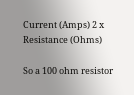Current (Amps) 2 x Resistance (Ohms)

So a 100 ohm resistor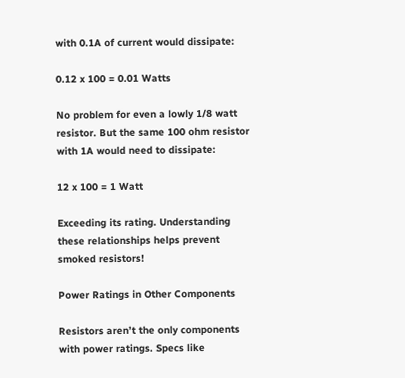with 0.1A of current would dissipate:

0.12 x 100 = 0.01 Watts

No problem for even a lowly 1/8 watt resistor. But the same 100 ohm resistor with 1A would need to dissipate:

12 x 100 = 1 Watt

Exceeding its rating. Understanding these relationships helps prevent smoked resistors!

Power Ratings in Other Components

Resistors aren’t the only components with power ratings. Specs like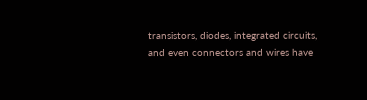transistors, diodes, integrated circuits, and even connectors and wires have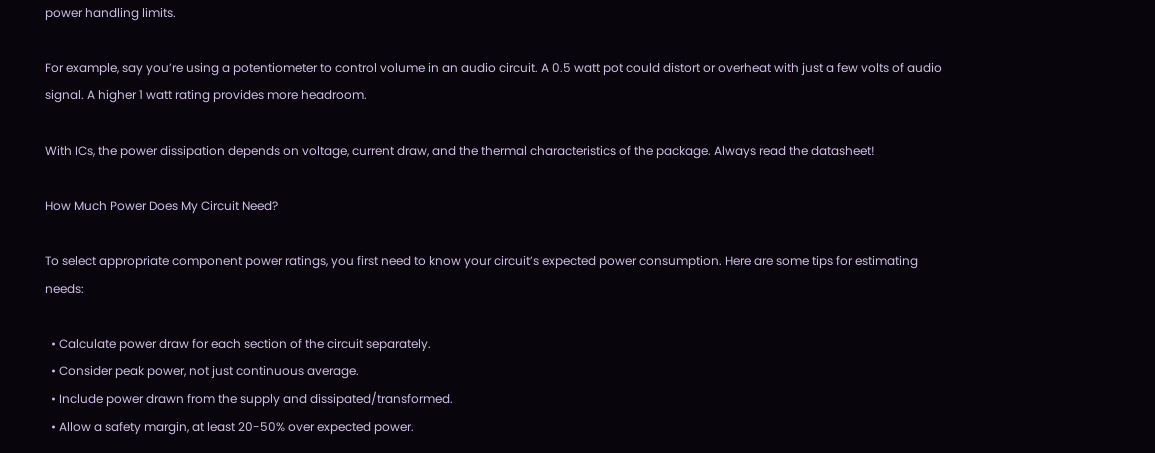power handling limits.

For example, say you’re using a potentiometer to control volume in an audio circuit. A 0.5 watt pot could distort or overheat with just a few volts of audio signal. A higher 1 watt rating provides more headroom.

With ICs, the power dissipation depends on voltage, current draw, and the thermal characteristics of the package. Always read the datasheet!

How Much Power Does My Circuit Need?

To select appropriate component power ratings, you first need to know your circuit’s expected power consumption. Here are some tips for estimating needs:

  • Calculate power draw for each section of the circuit separately.
  • Consider peak power, not just continuous average.
  • Include power drawn from the supply and dissipated/transformed.
  • Allow a safety margin, at least 20-50% over expected power.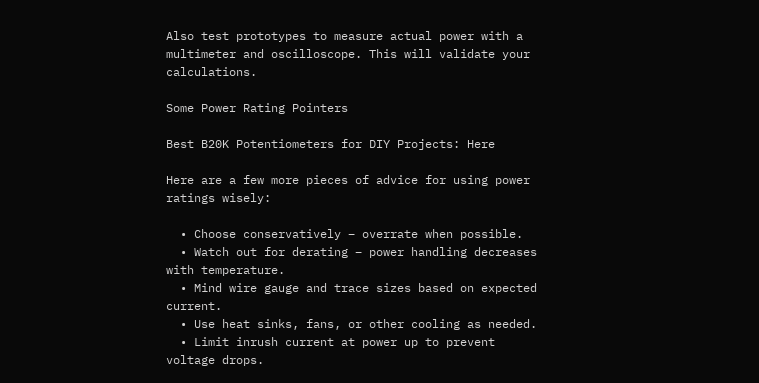Also test prototypes to measure actual power with a multimeter and oscilloscope. This will validate your calculations.

Some Power Rating Pointers

Best B20K Potentiometers for DIY Projects: Here

Here are a few more pieces of advice for using power ratings wisely:

  • Choose conservatively – overrate when possible.
  • Watch out for derating – power handling decreases with temperature.
  • Mind wire gauge and trace sizes based on expected current.
  • Use heat sinks, fans, or other cooling as needed.
  • Limit inrush current at power up to prevent voltage drops.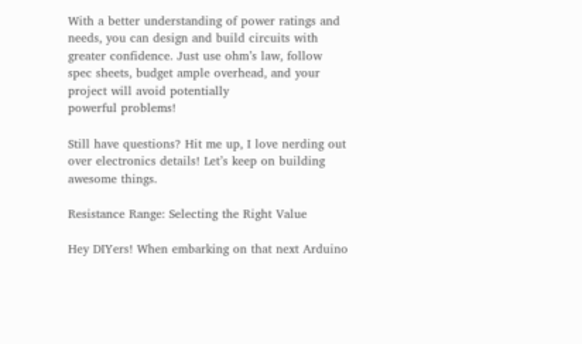With a better understanding of power ratings and needs, you can design and build circuits with greater confidence. Just use ohm’s law, follow spec sheets, budget ample overhead, and your project will avoid potentially
powerful problems!

Still have questions? Hit me up, I love nerding out over electronics details! Let’s keep on building awesome things.

Resistance Range: Selecting the Right Value

Hey DIYers! When embarking on that next Arduino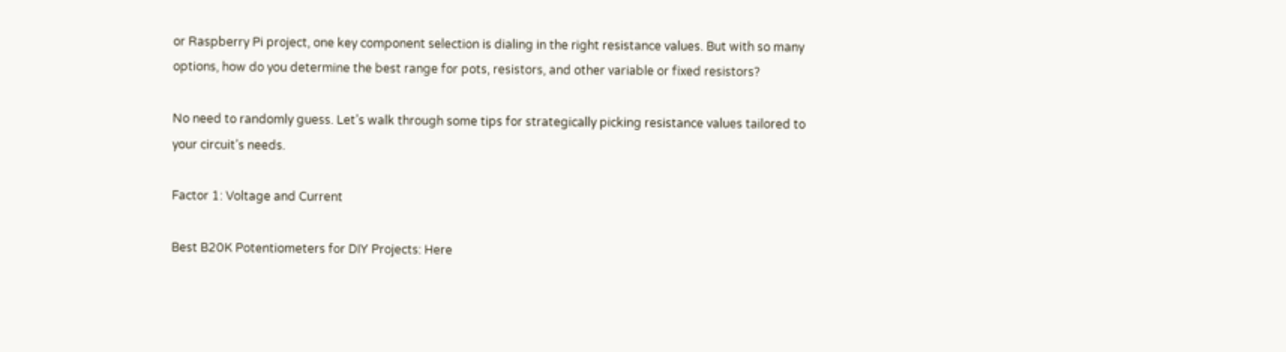or Raspberry Pi project, one key component selection is dialing in the right resistance values. But with so many options, how do you determine the best range for pots, resistors, and other variable or fixed resistors?

No need to randomly guess. Let’s walk through some tips for strategically picking resistance values tailored to your circuit’s needs.

Factor 1: Voltage and Current

Best B20K Potentiometers for DIY Projects: Here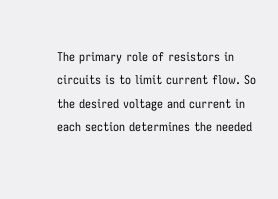The primary role of resistors in circuits is to limit current flow. So the desired voltage and current in each section determines the needed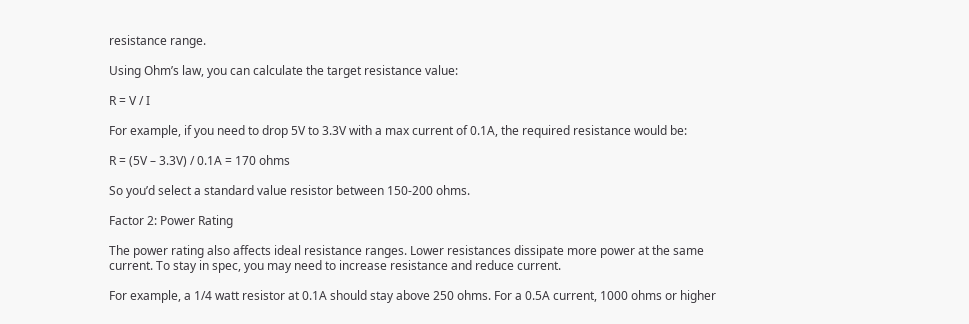resistance range.

Using Ohm’s law, you can calculate the target resistance value:

R = V / I

For example, if you need to drop 5V to 3.3V with a max current of 0.1A, the required resistance would be:

R = (5V – 3.3V) / 0.1A = 170 ohms

So you’d select a standard value resistor between 150-200 ohms.

Factor 2: Power Rating

The power rating also affects ideal resistance ranges. Lower resistances dissipate more power at the same current. To stay in spec, you may need to increase resistance and reduce current.

For example, a 1/4 watt resistor at 0.1A should stay above 250 ohms. For a 0.5A current, 1000 ohms or higher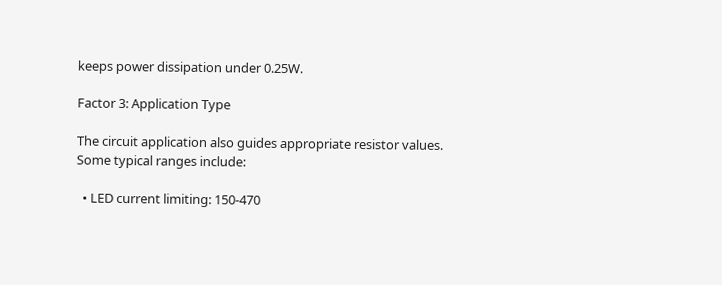keeps power dissipation under 0.25W.

Factor 3: Application Type

The circuit application also guides appropriate resistor values. Some typical ranges include:

  • LED current limiting: 150-470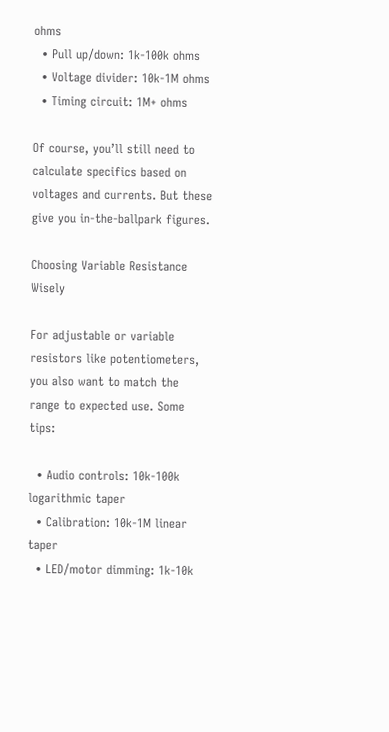ohms
  • Pull up/down: 1k-100k ohms
  • Voltage divider: 10k-1M ohms
  • Timing circuit: 1M+ ohms

Of course, you’ll still need to calculate specifics based on voltages and currents. But these give you in-the-ballpark figures.

Choosing Variable Resistance Wisely

For adjustable or variable resistors like potentiometers, you also want to match the range to expected use. Some tips:

  • Audio controls: 10k-100k logarithmic taper
  • Calibration: 10k-1M linear taper
  • LED/motor dimming: 1k-10k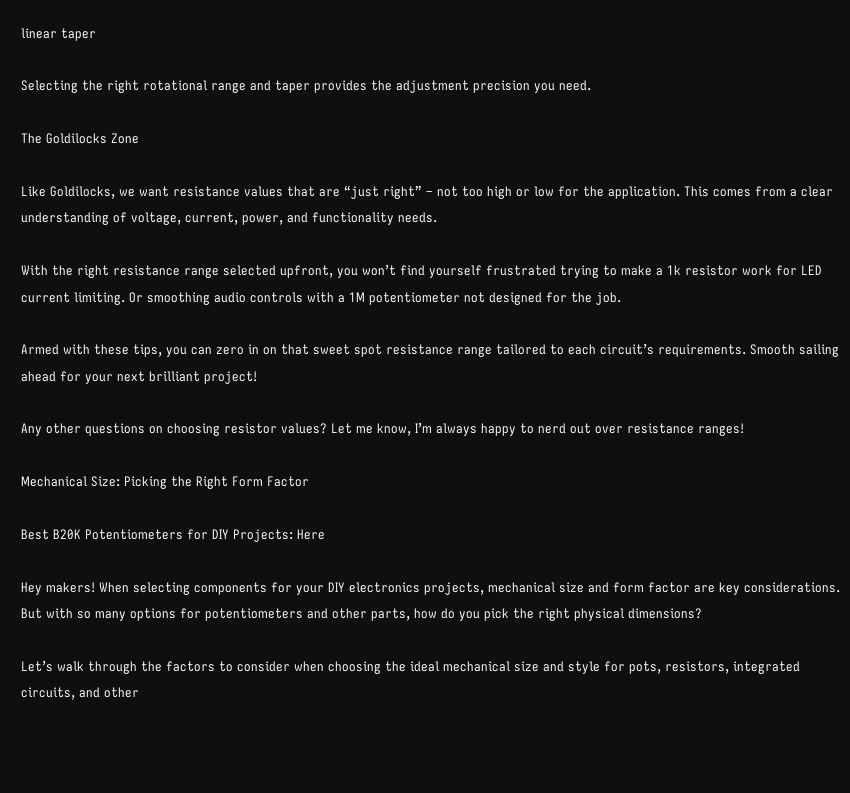linear taper

Selecting the right rotational range and taper provides the adjustment precision you need.

The Goldilocks Zone

Like Goldilocks, we want resistance values that are “just right” – not too high or low for the application. This comes from a clear understanding of voltage, current, power, and functionality needs.

With the right resistance range selected upfront, you won’t find yourself frustrated trying to make a 1k resistor work for LED current limiting. Or smoothing audio controls with a 1M potentiometer not designed for the job.

Armed with these tips, you can zero in on that sweet spot resistance range tailored to each circuit’s requirements. Smooth sailing ahead for your next brilliant project!

Any other questions on choosing resistor values? Let me know, I’m always happy to nerd out over resistance ranges!

Mechanical Size: Picking the Right Form Factor

Best B20K Potentiometers for DIY Projects: Here

Hey makers! When selecting components for your DIY electronics projects, mechanical size and form factor are key considerations. But with so many options for potentiometers and other parts, how do you pick the right physical dimensions?

Let’s walk through the factors to consider when choosing the ideal mechanical size and style for pots, resistors, integrated circuits, and other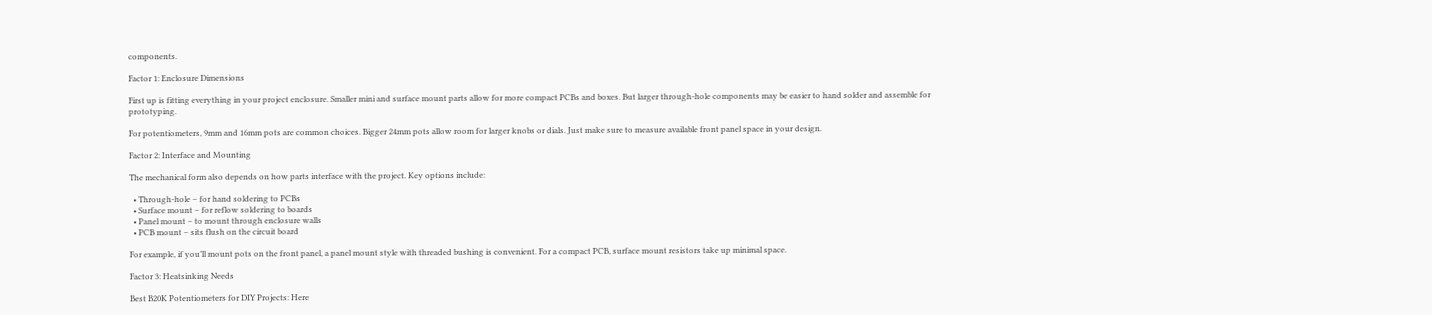components.

Factor 1: Enclosure Dimensions

First up is fitting everything in your project enclosure. Smaller mini and surface mount parts allow for more compact PCBs and boxes. But larger through-hole components may be easier to hand solder and assemble for prototyping.

For potentiometers, 9mm and 16mm pots are common choices. Bigger 24mm pots allow room for larger knobs or dials. Just make sure to measure available front panel space in your design.

Factor 2: Interface and Mounting

The mechanical form also depends on how parts interface with the project. Key options include:

  • Through-hole – for hand soldering to PCBs
  • Surface mount – for reflow soldering to boards
  • Panel mount – to mount through enclosure walls
  • PCB mount – sits flush on the circuit board

For example, if you’ll mount pots on the front panel, a panel mount style with threaded bushing is convenient. For a compact PCB, surface mount resistors take up minimal space.

Factor 3: Heatsinking Needs

Best B20K Potentiometers for DIY Projects: Here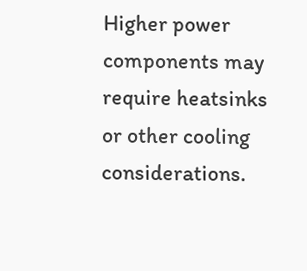Higher power components may require heatsinks or other cooling considerations.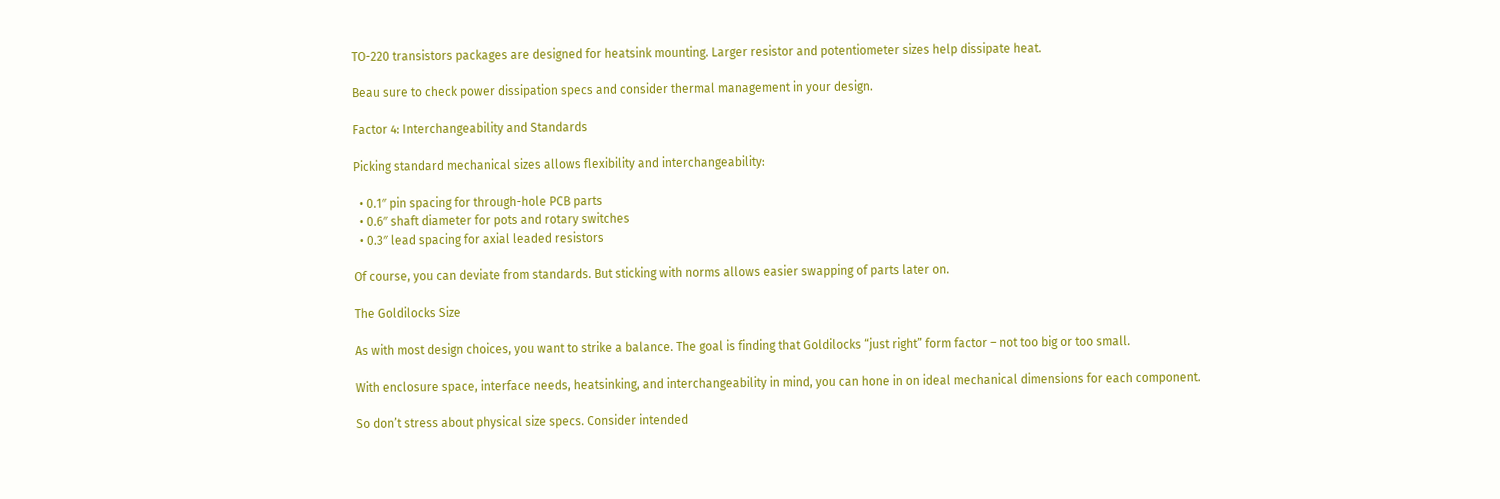TO-220 transistors packages are designed for heatsink mounting. Larger resistor and potentiometer sizes help dissipate heat.

Beau sure to check power dissipation specs and consider thermal management in your design.

Factor 4: Interchangeability and Standards

Picking standard mechanical sizes allows flexibility and interchangeability:

  • 0.1″ pin spacing for through-hole PCB parts
  • 0.6″ shaft diameter for pots and rotary switches
  • 0.3″ lead spacing for axial leaded resistors

Of course, you can deviate from standards. But sticking with norms allows easier swapping of parts later on.

The Goldilocks Size

As with most design choices, you want to strike a balance. The goal is finding that Goldilocks “just right” form factor – not too big or too small.

With enclosure space, interface needs, heatsinking, and interchangeability in mind, you can hone in on ideal mechanical dimensions for each component.

So don’t stress about physical size specs. Consider intended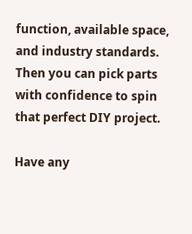function, available space, and industry standards. Then you can pick parts with confidence to spin that perfect DIY project.

Have any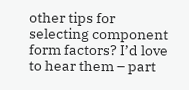other tips for selecting component form factors? I’d love to hear them – part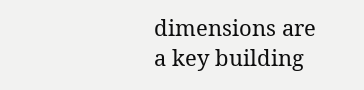dimensions are a key building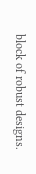block of robust designs.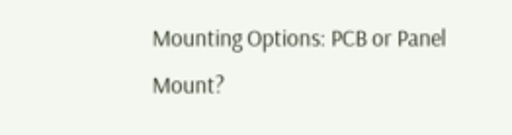Mounting Options: PCB or Panel Mount?